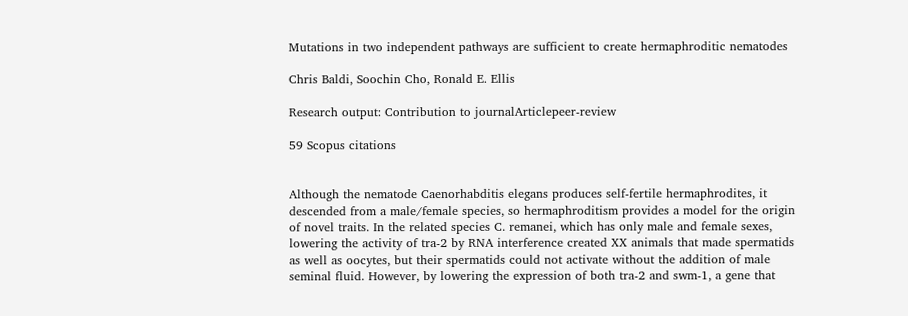Mutations in two independent pathways are sufficient to create hermaphroditic nematodes

Chris Baldi, Soochin Cho, Ronald E. Ellis

Research output: Contribution to journalArticlepeer-review

59 Scopus citations


Although the nematode Caenorhabditis elegans produces self-fertile hermaphrodites, it descended from a male/female species, so hermaphroditism provides a model for the origin of novel traits. In the related species C. remanei, which has only male and female sexes, lowering the activity of tra-2 by RNA interference created XX animals that made spermatids as well as oocytes, but their spermatids could not activate without the addition of male seminal fluid. However, by lowering the expression of both tra-2 and swm-1, a gene that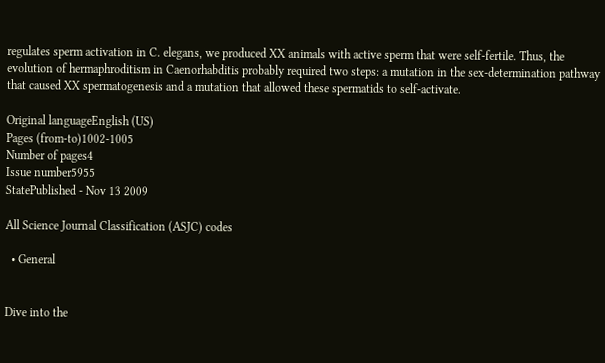regulates sperm activation in C. elegans, we produced XX animals with active sperm that were self-fertile. Thus, the evolution of hermaphroditism in Caenorhabditis probably required two steps: a mutation in the sex-determination pathway that caused XX spermatogenesis and a mutation that allowed these spermatids to self-activate.

Original languageEnglish (US)
Pages (from-to)1002-1005
Number of pages4
Issue number5955
StatePublished - Nov 13 2009

All Science Journal Classification (ASJC) codes

  • General


Dive into the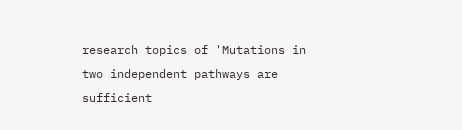research topics of 'Mutations in two independent pathways are sufficient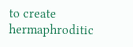to create hermaphroditic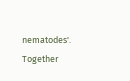nematodes'. Together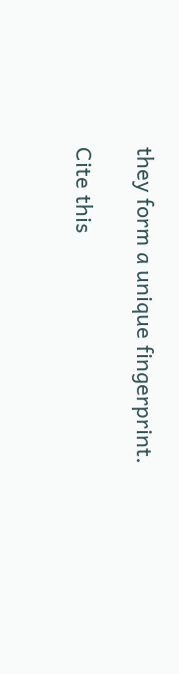they form a unique fingerprint.

Cite this